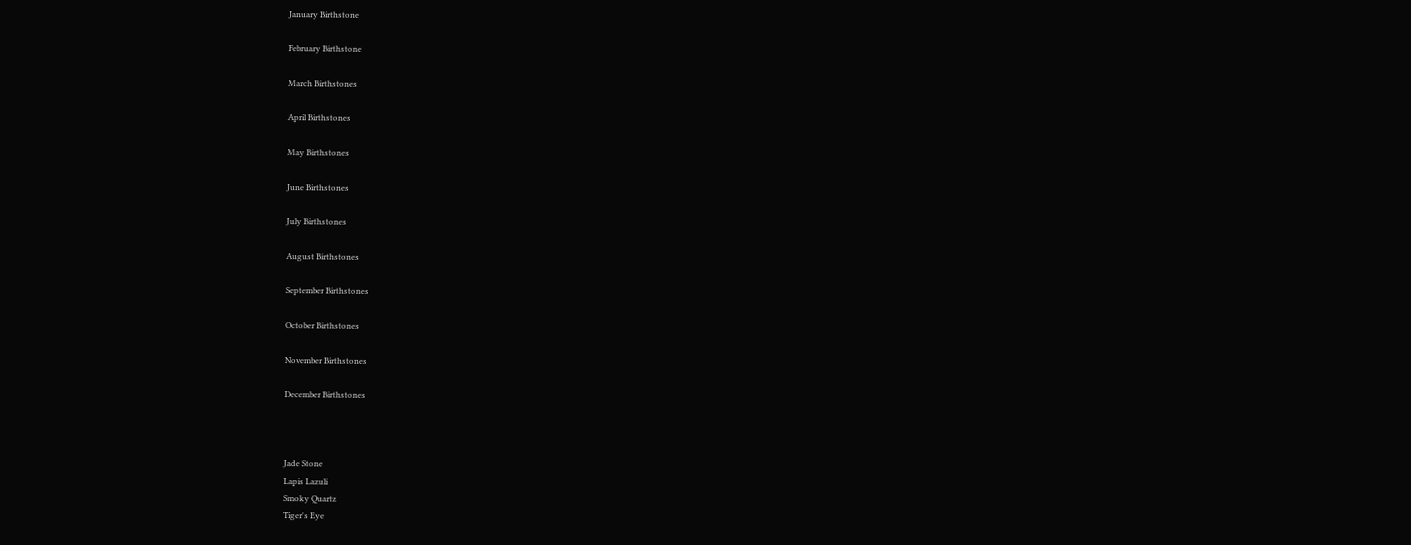January Birthstone

February Birthstone

March Birthstones

April Birthstones

May Birthstones

June Birthstones

July Birthstones

August Birthstones

September Birthstones

October Birthstones

November Birthstones

December Birthstones



Jade Stone
Lapis Lazuli
Smoky Quartz
Tiger's Eye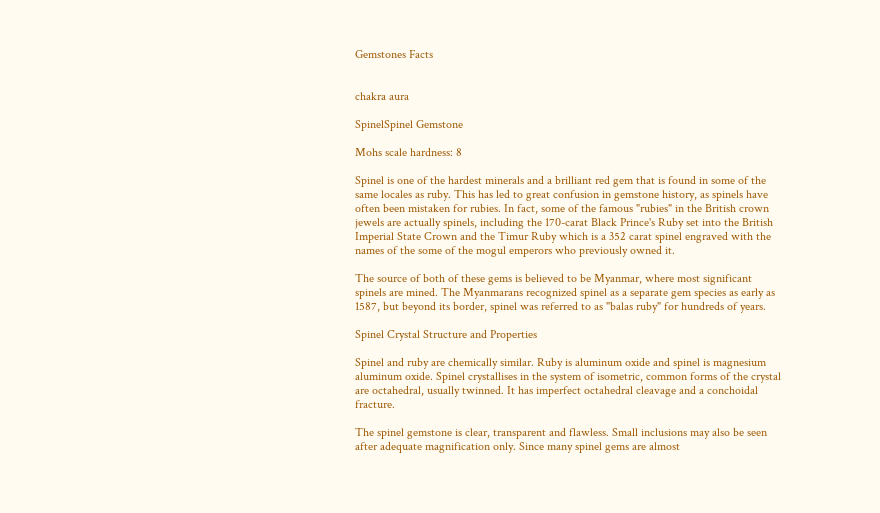Gemstones Facts


chakra aura

SpinelSpinel Gemstone

Mohs scale hardness: 8

Spinel is one of the hardest minerals and a brilliant red gem that is found in some of the same locales as ruby. This has led to great confusion in gemstone history, as spinels have often been mistaken for rubies. In fact, some of the famous "rubies" in the British crown jewels are actually spinels, including the 170-carat Black Prince's Ruby set into the British Imperial State Crown and the Timur Ruby which is a 352 carat spinel engraved with the names of the some of the mogul emperors who previously owned it.

The source of both of these gems is believed to be Myanmar, where most significant spinels are mined. The Myanmarans recognized spinel as a separate gem species as early as 1587, but beyond its border, spinel was referred to as "balas ruby" for hundreds of years.

Spinel Crystal Structure and Properties

Spinel and ruby are chemically similar. Ruby is aluminum oxide and spinel is magnesium aluminum oxide. Spinel crystallises in the system of isometric, common forms of the crystal are octahedral, usually twinned. It has imperfect octahedral cleavage and a conchoidal fracture.

The spinel gemstone is clear, transparent and flawless. Small inclusions may also be seen after adequate magnification only. Since many spinel gems are almost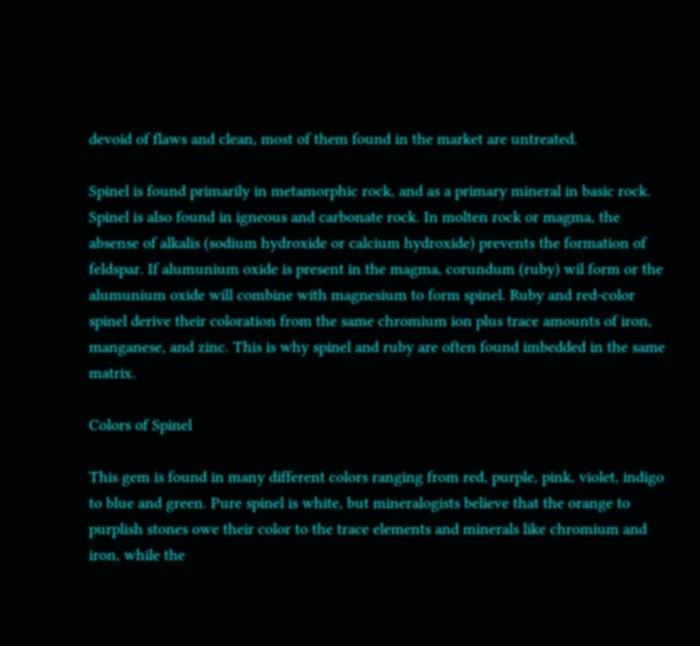devoid of flaws and clean, most of them found in the market are untreated.

Spinel is found primarily in metamorphic rock, and as a primary mineral in basic rock. Spinel is also found in igneous and carbonate rock. In molten rock or magma, the absense of alkalis (sodium hydroxide or calcium hydroxide) prevents the formation of feldspar. If alumunium oxide is present in the magma, corundum (ruby) wil form or the alumunium oxide will combine with magnesium to form spinel. Ruby and red-color spinel derive their coloration from the same chromium ion plus trace amounts of iron, manganese, and zinc. This is why spinel and ruby are often found imbedded in the same matrix.

Colors of Spinel

This gem is found in many different colors ranging from red, purple, pink, violet, indigo to blue and green. Pure spinel is white, but mineralogists believe that the orange to purplish stones owe their color to the trace elements and minerals like chromium and iron, while the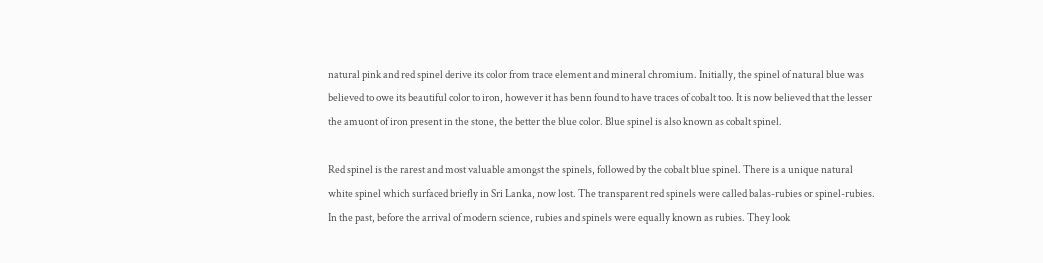natural pink and red spinel derive its color from trace element and mineral chromium. Initially, the spinel of natural blue was believed to owe its beautiful color to iron, however it has benn found to have traces of cobalt too. It is now believed that the lesser the amuont of iron present in the stone, the better the blue color. Blue spinel is also known as cobalt spinel.

Red spinel is the rarest and most valuable amongst the spinels, followed by the cobalt blue spinel. There is a unique natural white spinel which surfaced briefly in Sri Lanka, now lost. The transparent red spinels were called balas-rubies or spinel-rubies. In the past, before the arrival of modern science, rubies and spinels were equally known as rubies. They look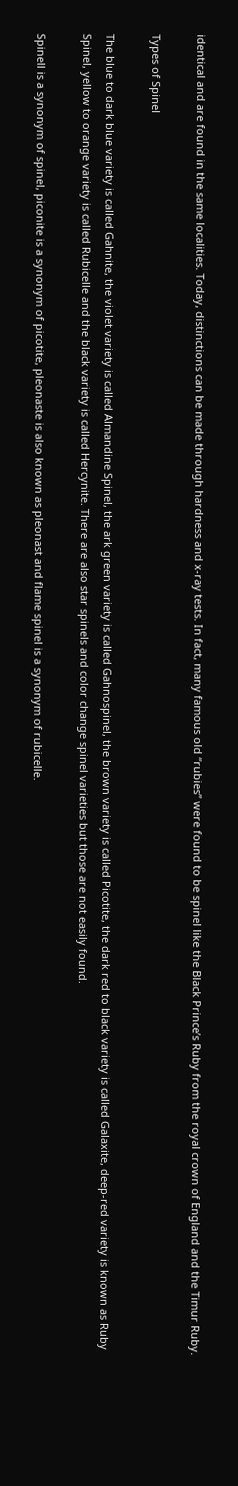identical and are found in the same localities. Today, distinctions can be made through hardness and x-ray tests. In fact, many famous old “rubies” were found to be spinel like the Black Prince’s Ruby from the royal crown of England and the Timur Ruby.

Types of Spinel

The blue to dark blue variety is called Gahnite, the violet variety is called Almandine Spinel, the ark green variety is called Gahnospinel, the brown variety is called Picotite, the dark red to black variety is called Galaxite, deep-red variety is known as Ruby Spinel, yellow to orange variety is called Rubicelle and the black variety is called Hercynite. There are also star spinels and color change spinel varieties but those are not easily found.

Spinell is a synonym of spinel, piconite is a synonym of picotite, pleonaste is also known as pleonast and flame spinel is a synonym of rubicelle.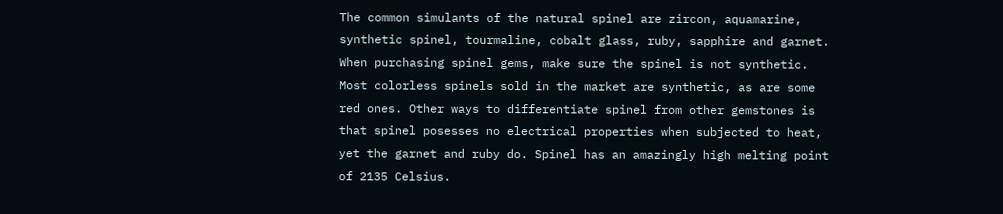The common simulants of the natural spinel are zircon, aquamarine, synthetic spinel, tourmaline, cobalt glass, ruby, sapphire and garnet. When purchasing spinel gems, make sure the spinel is not synthetic. Most colorless spinels sold in the market are synthetic, as are some red ones. Other ways to differentiate spinel from other gemstones is that spinel posesses no electrical properties when subjected to heat, yet the garnet and ruby do. Spinel has an amazingly high melting point of 2135 Celsius.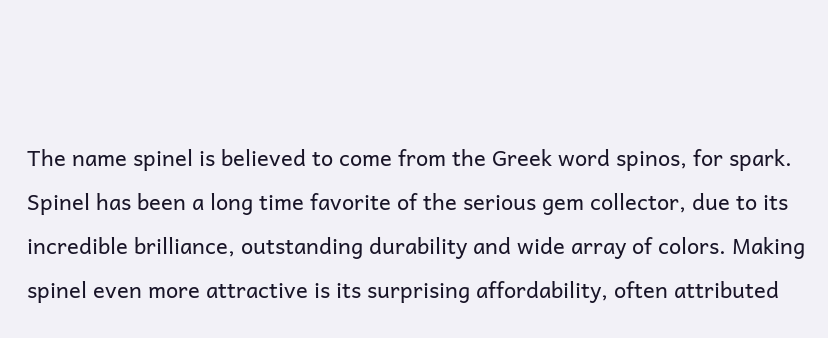The name spinel is believed to come from the Greek word spinos, for spark. Spinel has been a long time favorite of the serious gem collector, due to its incredible brilliance, outstanding durability and wide array of colors. Making spinel even more attractive is its surprising affordability, often attributed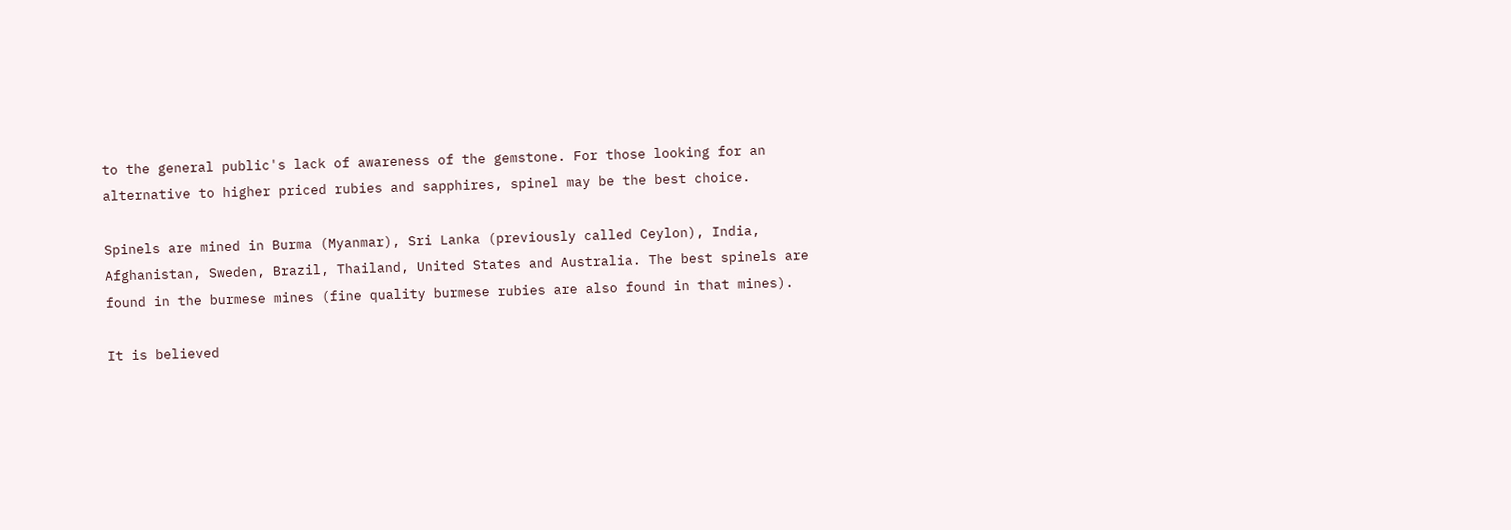to the general public's lack of awareness of the gemstone. For those looking for an alternative to higher priced rubies and sapphires, spinel may be the best choice.

Spinels are mined in Burma (Myanmar), Sri Lanka (previously called Ceylon), India, Afghanistan, Sweden, Brazil, Thailand, United States and Australia. The best spinels are found in the burmese mines (fine quality burmese rubies are also found in that mines).

It is believed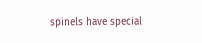spinels have special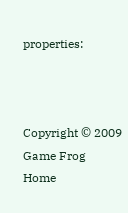properties:



Copyright © 2009 Game Frog
Home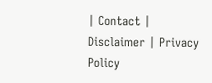| Contact | Disclaimer | Privacy Policy